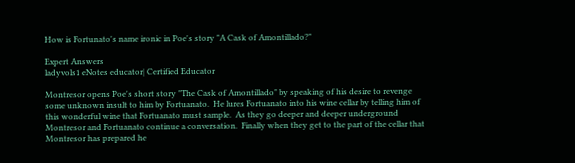How is Fortunato's name ironic in Poe's story "A Cask of Amontillado?"

Expert Answers
ladyvols1 eNotes educator| Certified Educator

Montresor opens Poe's short story "The Cask of Amontillado" by speaking of his desire to revenge some unknown insult to him by Fortuanato.  He lures Fortuanato into his wine cellar by telling him of this wonderful wine that Fortuanato must sample.  As they go deeper and deeper underground Montresor and Fortuanato continue a conversation.  Finally when they get to the part of the cellar that Montresor has prepared he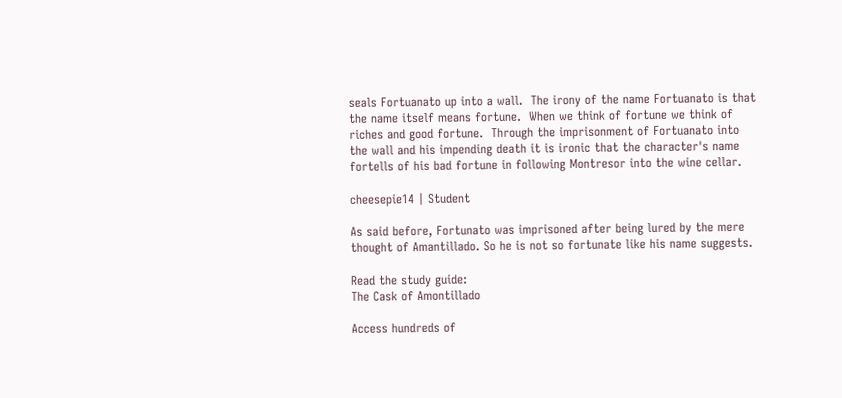seals Fortuanato up into a wall.  The irony of the name Fortuanato is that the name itself means fortune.  When we think of fortune we think of riches and good fortune.  Through the imprisonment of Fortuanato into the wall and his impending death it is ironic that the character's name fortells of his bad fortune in following Montresor into the wine cellar.

cheesepie14 | Student

As said before, Fortunato was imprisoned after being lured by the mere thought of Amantillado. So he is not so fortunate like his name suggests.

Read the study guide:
The Cask of Amontillado

Access hundreds of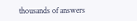thousands of answers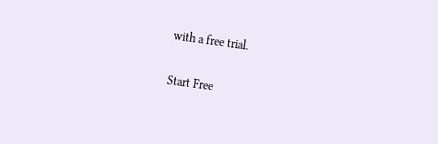with a free trial.

Start Free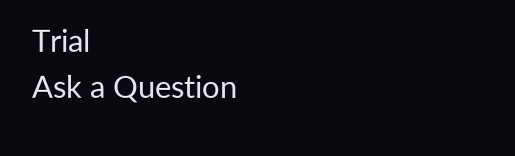Trial
Ask a Question